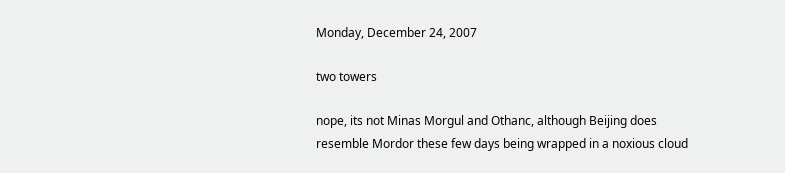Monday, December 24, 2007

two towers

nope, its not Minas Morgul and Othanc, although Beijing does resemble Mordor these few days being wrapped in a noxious cloud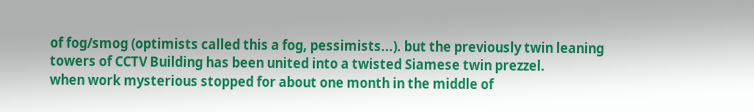of fog/smog (optimists called this a fog, pessimists...). but the previously twin leaning towers of CCTV Building has been united into a twisted Siamese twin prezzel.
when work mysterious stopped for about one month in the middle of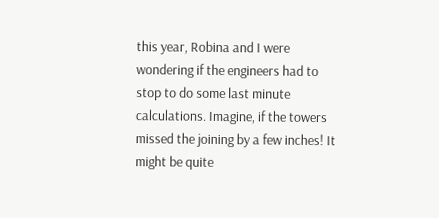this year, Robina and I were wondering if the engineers had to stop to do some last minute calculations. Imagine, if the towers missed the joining by a few inches! It might be quite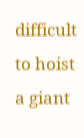difficult to hoist a giant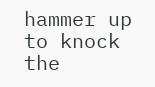hammer up to knock the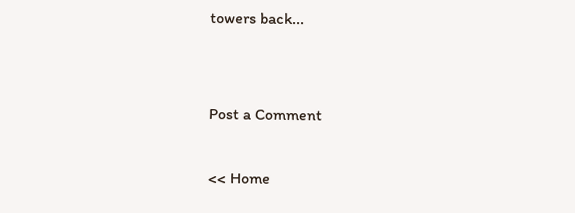towers back...


Post a Comment

<< Home